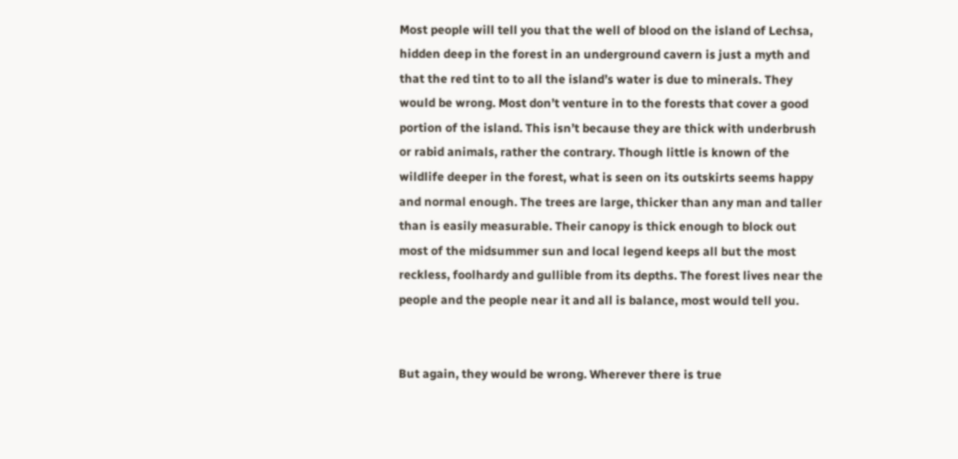Most people will tell you that the well of blood on the island of Lechsa, hidden deep in the forest in an underground cavern is just a myth and that the red tint to to all the island’s water is due to minerals. They would be wrong. Most don’t venture in to the forests that cover a good portion of the island. This isn’t because they are thick with underbrush or rabid animals, rather the contrary. Though little is known of the wildlife deeper in the forest, what is seen on its outskirts seems happy and normal enough. The trees are large, thicker than any man and taller than is easily measurable. Their canopy is thick enough to block out most of the midsummer sun and local legend keeps all but the most reckless, foolhardy and gullible from its depths. The forest lives near the people and the people near it and all is balance, most would tell you.


But again, they would be wrong. Wherever there is true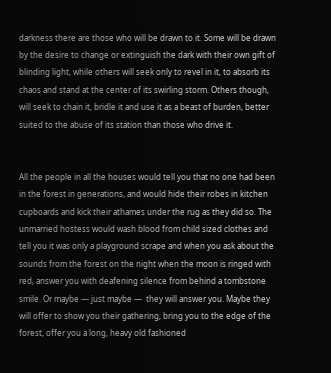darkness there are those who will be drawn to it. Some will be drawn by the desire to change or extinguish the dark with their own gift of blinding light, while others will seek only to revel in it, to absorb its chaos and stand at the center of its swirling storm. Others though, will seek to chain it, bridle it and use it as a beast of burden, better suited to the abuse of its station than those who drive it.


All the people in all the houses would tell you that no one had been in the forest in generations, and would hide their robes in kitchen cupboards and kick their athames under the rug as they did so. The unmarried hostess would wash blood from child sized clothes and tell you it was only a playground scrape and when you ask about the sounds from the forest on the night when the moon is ringed with red, answer you with deafening silence from behind a tombstone smile. Or maybe — just maybe —  they will answer you. Maybe they will offer to show you their gathering, bring you to the edge of the forest, offer you a long, heavy old fashioned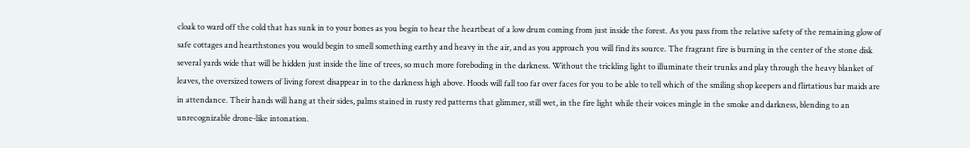cloak to ward off the cold that has sunk in to your bones as you begin to hear the heartbeat of a low drum coming from just inside the forest. As you pass from the relative safety of the remaining glow of safe cottages and hearthstones you would begin to smell something earthy and heavy in the air, and as you approach you will find its source. The fragrant fire is burning in the center of the stone disk several yards wide that will be hidden just inside the line of trees, so much more foreboding in the darkness. Without the trickling light to illuminate their trunks and play through the heavy blanket of leaves, the oversized towers of living forest disappear in to the darkness high above. Hoods will fall too far over faces for you to be able to tell which of the smiling shop keepers and flirtatious bar maids are in attendance. Their hands will hang at their sides, palms stained in rusty red patterns that glimmer, still wet, in the fire light while their voices mingle in the smoke and darkness, blending to an unrecognizable drone-like intonation.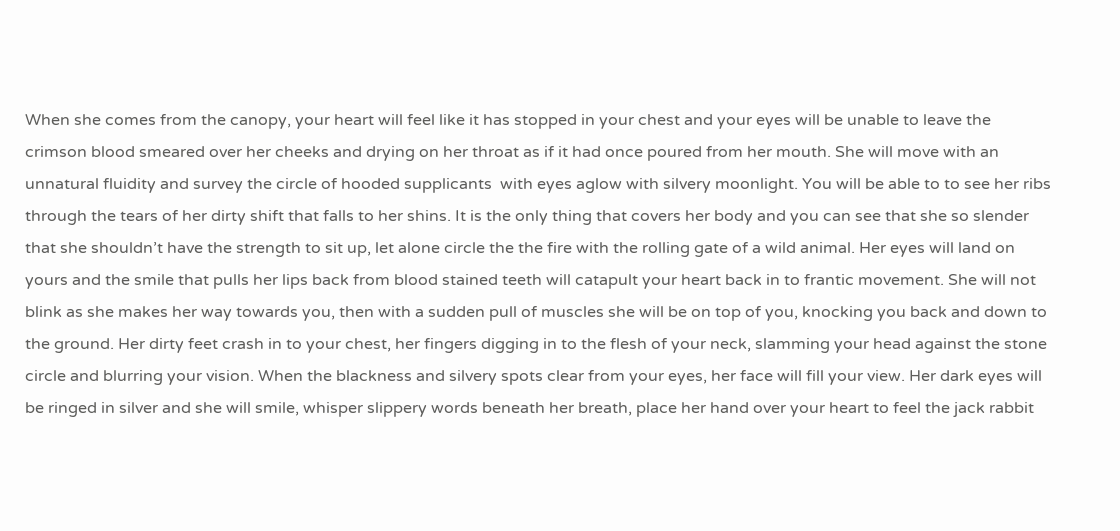When she comes from the canopy, your heart will feel like it has stopped in your chest and your eyes will be unable to leave the crimson blood smeared over her cheeks and drying on her throat as if it had once poured from her mouth. She will move with an unnatural fluidity and survey the circle of hooded supplicants  with eyes aglow with silvery moonlight. You will be able to to see her ribs through the tears of her dirty shift that falls to her shins. It is the only thing that covers her body and you can see that she so slender that she shouldn’t have the strength to sit up, let alone circle the the fire with the rolling gate of a wild animal. Her eyes will land on yours and the smile that pulls her lips back from blood stained teeth will catapult your heart back in to frantic movement. She will not blink as she makes her way towards you, then with a sudden pull of muscles she will be on top of you, knocking you back and down to the ground. Her dirty feet crash in to your chest, her fingers digging in to the flesh of your neck, slamming your head against the stone circle and blurring your vision. When the blackness and silvery spots clear from your eyes, her face will fill your view. Her dark eyes will be ringed in silver and she will smile, whisper slippery words beneath her breath, place her hand over your heart to feel the jack rabbit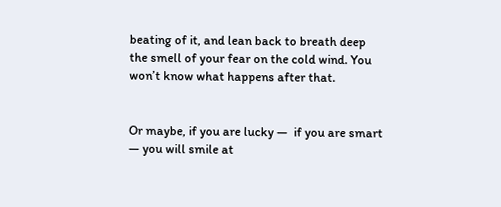beating of it, and lean back to breath deep the smell of your fear on the cold wind. You won’t know what happens after that.


Or maybe, if you are lucky —  if you are smart — you will smile at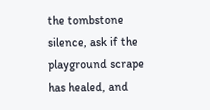the tombstone silence, ask if the playground scrape has healed, and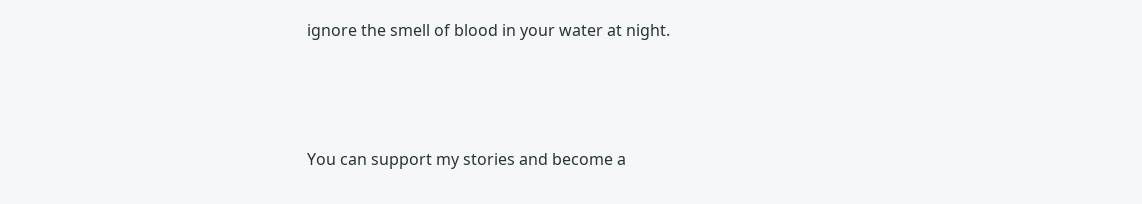ignore the smell of blood in your water at night.



You can support my stories and become a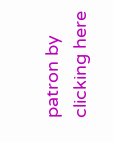patron by clicking here